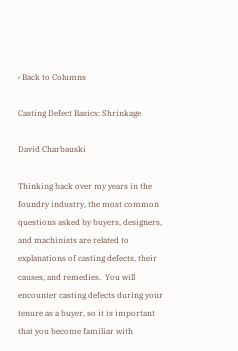‹ Back to Columns

Casting Defect Basics: Shrinkage

David Charbauski

Thinking back over my years in the foundry industry, the most common questions asked by buyers, designers, and machinists are related to explanations of casting defects, their causes, and remedies.  You will encounter casting defects during your tenure as a buyer, so it is important that you become familiar with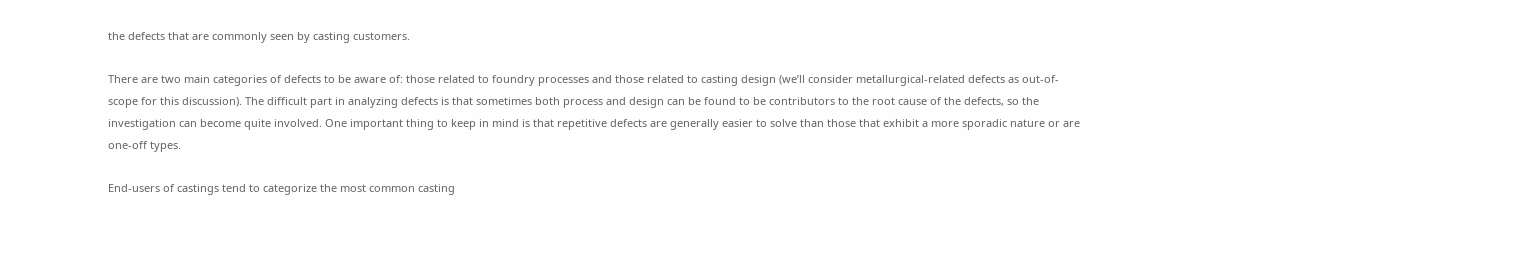the defects that are commonly seen by casting customers.

There are two main categories of defects to be aware of: those related to foundry processes and those related to casting design (we’ll consider metallurgical-related defects as out-of-scope for this discussion). The difficult part in analyzing defects is that sometimes both process and design can be found to be contributors to the root cause of the defects, so the investigation can become quite involved. One important thing to keep in mind is that repetitive defects are generally easier to solve than those that exhibit a more sporadic nature or are one-off types.

End-users of castings tend to categorize the most common casting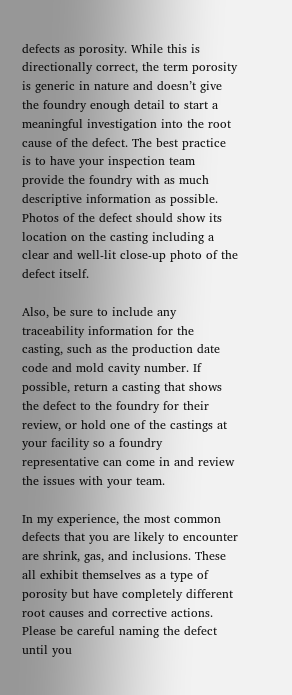defects as porosity. While this is directionally correct, the term porosity is generic in nature and doesn’t give the foundry enough detail to start a meaningful investigation into the root cause of the defect. The best practice is to have your inspection team provide the foundry with as much descriptive information as possible. Photos of the defect should show its location on the casting including a clear and well-lit close-up photo of the defect itself.

Also, be sure to include any traceability information for the casting, such as the production date code and mold cavity number. If possible, return a casting that shows the defect to the foundry for their review, or hold one of the castings at your facility so a foundry representative can come in and review the issues with your team.

In my experience, the most common defects that you are likely to encounter are shrink, gas, and inclusions. These all exhibit themselves as a type of porosity but have completely different root causes and corrective actions. Please be careful naming the defect until you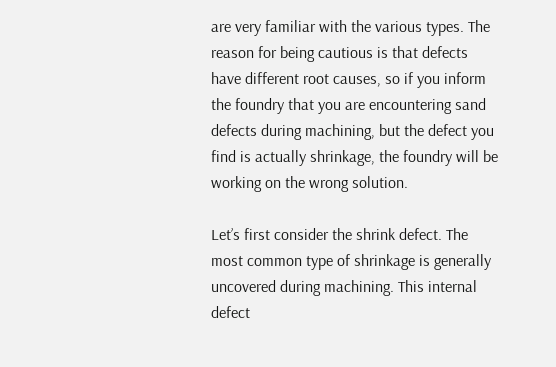are very familiar with the various types. The reason for being cautious is that defects have different root causes, so if you inform the foundry that you are encountering sand defects during machining, but the defect you find is actually shrinkage, the foundry will be working on the wrong solution.

Let’s first consider the shrink defect. The most common type of shrinkage is generally uncovered during machining. This internal defect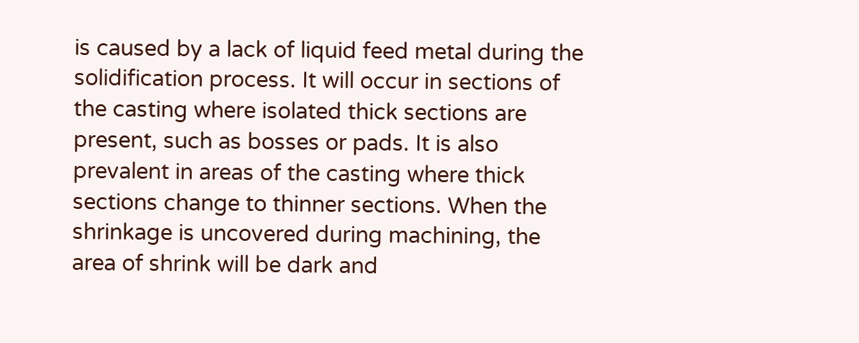is caused by a lack of liquid feed metal during the solidification process. It will occur in sections of the casting where isolated thick sections are present, such as bosses or pads. It is also prevalent in areas of the casting where thick sections change to thinner sections. When the shrinkage is uncovered during machining, the area of shrink will be dark and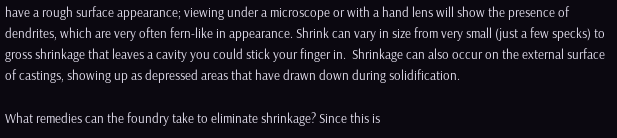have a rough surface appearance; viewing under a microscope or with a hand lens will show the presence of dendrites, which are very often fern-like in appearance. Shrink can vary in size from very small (just a few specks) to gross shrinkage that leaves a cavity you could stick your finger in.  Shrinkage can also occur on the external surface of castings, showing up as depressed areas that have drawn down during solidification.

What remedies can the foundry take to eliminate shrinkage? Since this is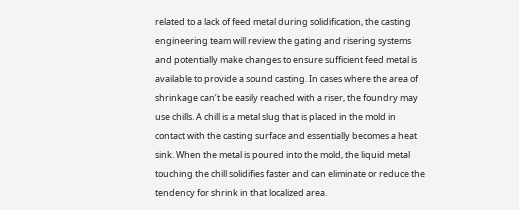related to a lack of feed metal during solidification, the casting engineering team will review the gating and risering systems and potentially make changes to ensure sufficient feed metal is available to provide a sound casting. In cases where the area of shrinkage can’t be easily reached with a riser, the foundry may use chills. A chill is a metal slug that is placed in the mold in contact with the casting surface and essentially becomes a heat sink. When the metal is poured into the mold, the liquid metal touching the chill solidifies faster and can eliminate or reduce the tendency for shrink in that localized area.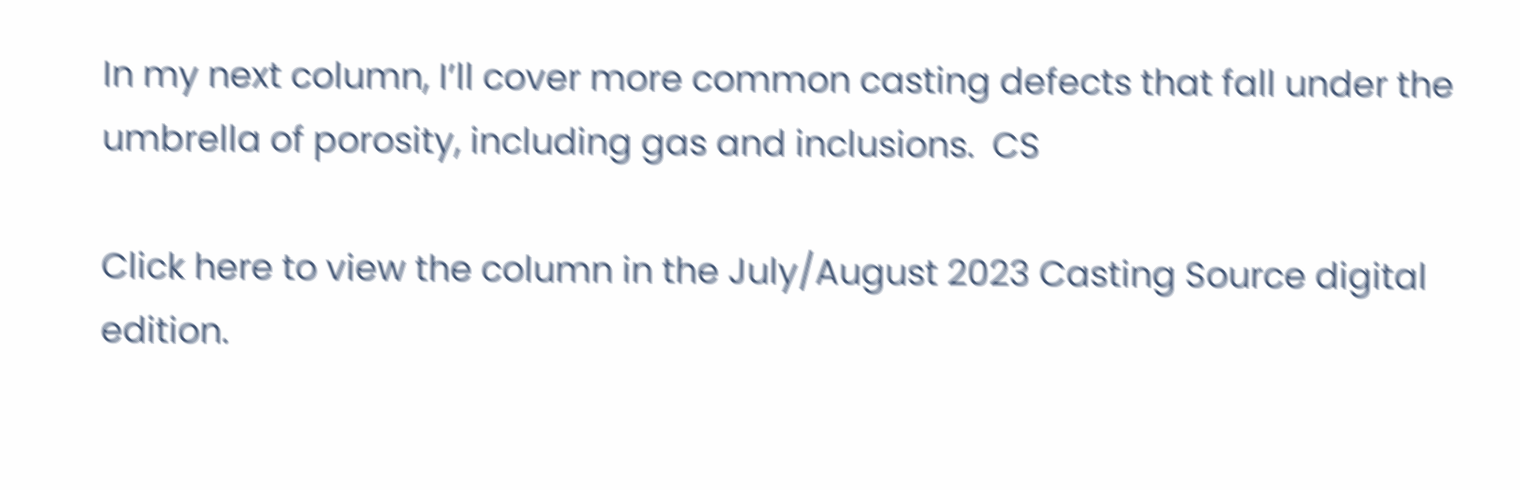In my next column, I’ll cover more common casting defects that fall under the umbrella of porosity, including gas and inclusions.  CS

Click here to view the column in the July/August 2023 Casting Source digital edition.